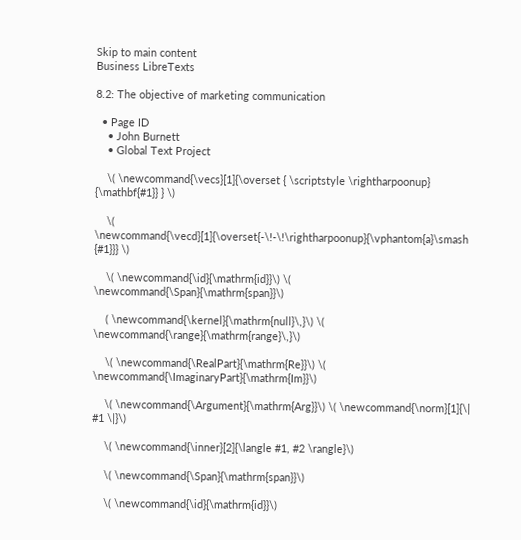Skip to main content
Business LibreTexts

8.2: The objective of marketing communication

  • Page ID
    • John Burnett
    • Global Text Project

    \( \newcommand{\vecs}[1]{\overset { \scriptstyle \rightharpoonup} {\mathbf{#1}} } \)

    \( \newcommand{\vecd}[1]{\overset{-\!-\!\rightharpoonup}{\vphantom{a}\smash {#1}}} \)

    \( \newcommand{\id}{\mathrm{id}}\) \( \newcommand{\Span}{\mathrm{span}}\)

    ( \newcommand{\kernel}{\mathrm{null}\,}\) \( \newcommand{\range}{\mathrm{range}\,}\)

    \( \newcommand{\RealPart}{\mathrm{Re}}\) \( \newcommand{\ImaginaryPart}{\mathrm{Im}}\)

    \( \newcommand{\Argument}{\mathrm{Arg}}\) \( \newcommand{\norm}[1]{\| #1 \|}\)

    \( \newcommand{\inner}[2]{\langle #1, #2 \rangle}\)

    \( \newcommand{\Span}{\mathrm{span}}\)

    \( \newcommand{\id}{\mathrm{id}}\)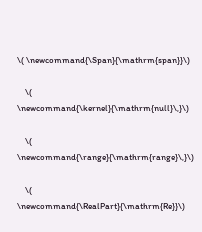\( \newcommand{\Span}{\mathrm{span}}\)

    \( \newcommand{\kernel}{\mathrm{null}\,}\)

    \( \newcommand{\range}{\mathrm{range}\,}\)

    \( \newcommand{\RealPart}{\mathrm{Re}}\)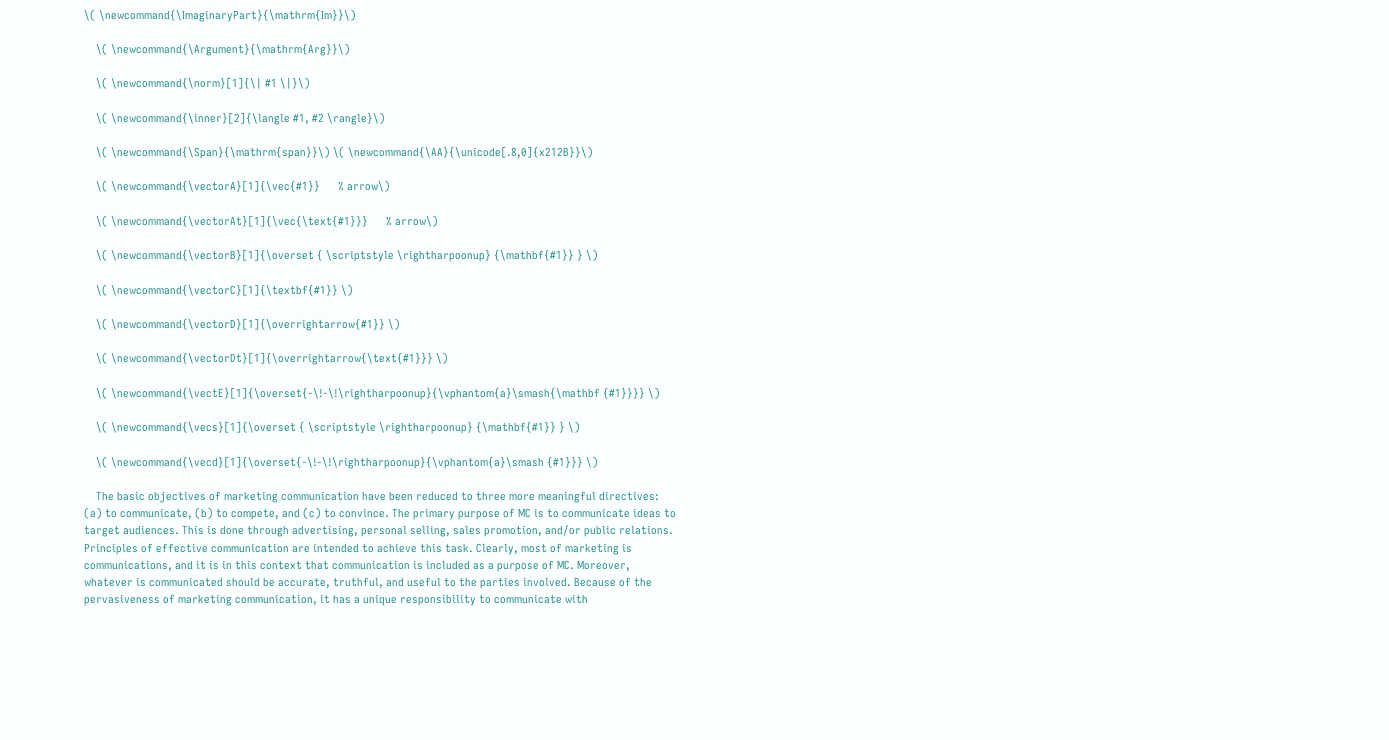\( \newcommand{\ImaginaryPart}{\mathrm{Im}}\)

    \( \newcommand{\Argument}{\mathrm{Arg}}\)

    \( \newcommand{\norm}[1]{\| #1 \|}\)

    \( \newcommand{\inner}[2]{\langle #1, #2 \rangle}\)

    \( \newcommand{\Span}{\mathrm{span}}\) \( \newcommand{\AA}{\unicode[.8,0]{x212B}}\)

    \( \newcommand{\vectorA}[1]{\vec{#1}}      % arrow\)

    \( \newcommand{\vectorAt}[1]{\vec{\text{#1}}}      % arrow\)

    \( \newcommand{\vectorB}[1]{\overset { \scriptstyle \rightharpoonup} {\mathbf{#1}} } \)

    \( \newcommand{\vectorC}[1]{\textbf{#1}} \)

    \( \newcommand{\vectorD}[1]{\overrightarrow{#1}} \)

    \( \newcommand{\vectorDt}[1]{\overrightarrow{\text{#1}}} \)

    \( \newcommand{\vectE}[1]{\overset{-\!-\!\rightharpoonup}{\vphantom{a}\smash{\mathbf {#1}}}} \)

    \( \newcommand{\vecs}[1]{\overset { \scriptstyle \rightharpoonup} {\mathbf{#1}} } \)

    \( \newcommand{\vecd}[1]{\overset{-\!-\!\rightharpoonup}{\vphantom{a}\smash {#1}}} \)

    The basic objectives of marketing communication have been reduced to three more meaningful directives: (a) to communicate, (b) to compete, and (c) to convince. The primary purpose of MC is to communicate ideas to target audiences. This is done through advertising, personal selling, sales promotion, and/or public relations. Principles of effective communication are intended to achieve this task. Clearly, most of marketing is communications, and it is in this context that communication is included as a purpose of MC. Moreover, whatever is communicated should be accurate, truthful, and useful to the parties involved. Because of the pervasiveness of marketing communication, it has a unique responsibility to communicate with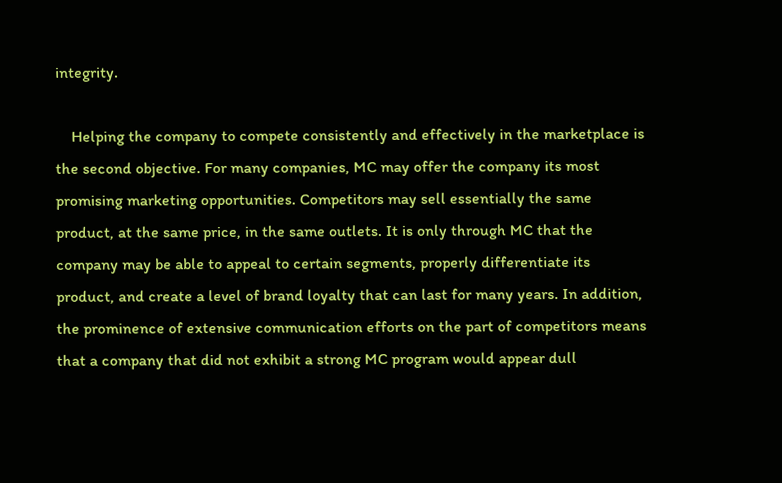integrity.

    Helping the company to compete consistently and effectively in the marketplace is the second objective. For many companies, MC may offer the company its most promising marketing opportunities. Competitors may sell essentially the same product, at the same price, in the same outlets. It is only through MC that the company may be able to appeal to certain segments, properly differentiate its product, and create a level of brand loyalty that can last for many years. In addition, the prominence of extensive communication efforts on the part of competitors means that a company that did not exhibit a strong MC program would appear dull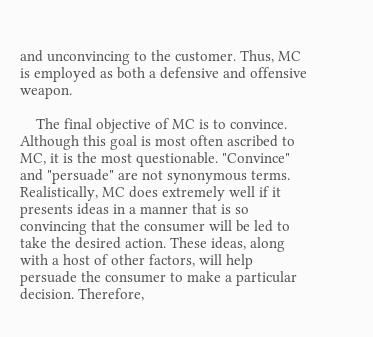and unconvincing to the customer. Thus, MC is employed as both a defensive and offensive weapon.

    The final objective of MC is to convince. Although this goal is most often ascribed to MC, it is the most questionable. "Convince" and "persuade" are not synonymous terms. Realistically, MC does extremely well if it presents ideas in a manner that is so convincing that the consumer will be led to take the desired action. These ideas, along with a host of other factors, will help persuade the consumer to make a particular decision. Therefore,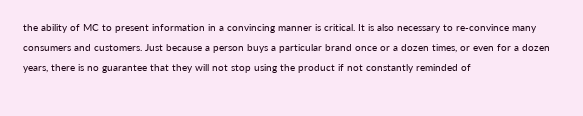the ability of MC to present information in a convincing manner is critical. It is also necessary to re-convince many consumers and customers. Just because a person buys a particular brand once or a dozen times, or even for a dozen years, there is no guarantee that they will not stop using the product if not constantly reminded of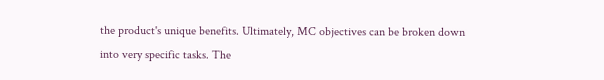the product's unique benefits. Ultimately, MC objectives can be broken down into very specific tasks. The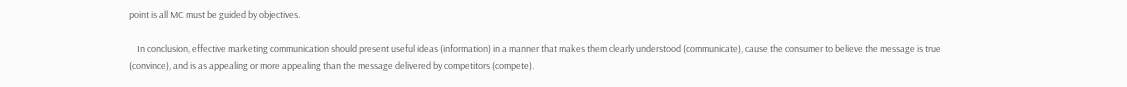point is all MC must be guided by objectives.

    In conclusion, effective marketing communication should present useful ideas (information) in a manner that makes them clearly understood (communicate), cause the consumer to believe the message is true (convince), and is as appealing or more appealing than the message delivered by competitors (compete).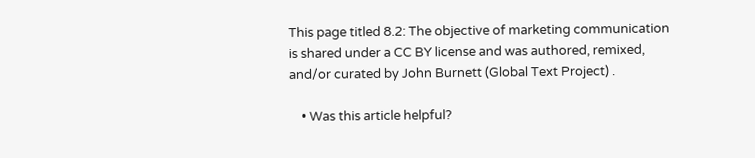This page titled 8.2: The objective of marketing communication is shared under a CC BY license and was authored, remixed, and/or curated by John Burnett (Global Text Project) .

    • Was this article helpful?